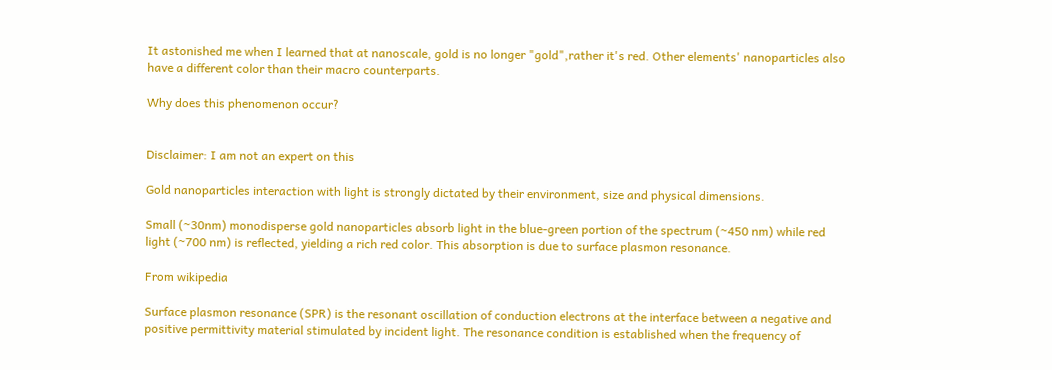It astonished me when I learned that at nanoscale, gold is no longer "gold",rather it's red. Other elements' nanoparticles also have a different color than their macro counterparts.

Why does this phenomenon occur?


Disclaimer: I am not an expert on this

Gold nanoparticles interaction with light is strongly dictated by their environment, size and physical dimensions.

Small (~30nm) monodisperse gold nanoparticles absorb light in the blue-green portion of the spectrum (~450 nm) while red light (~700 nm) is reflected, yielding a rich red color. This absorption is due to surface plasmon resonance.

From wikipedia

Surface plasmon resonance (SPR) is the resonant oscillation of conduction electrons at the interface between a negative and positive permittivity material stimulated by incident light. The resonance condition is established when the frequency of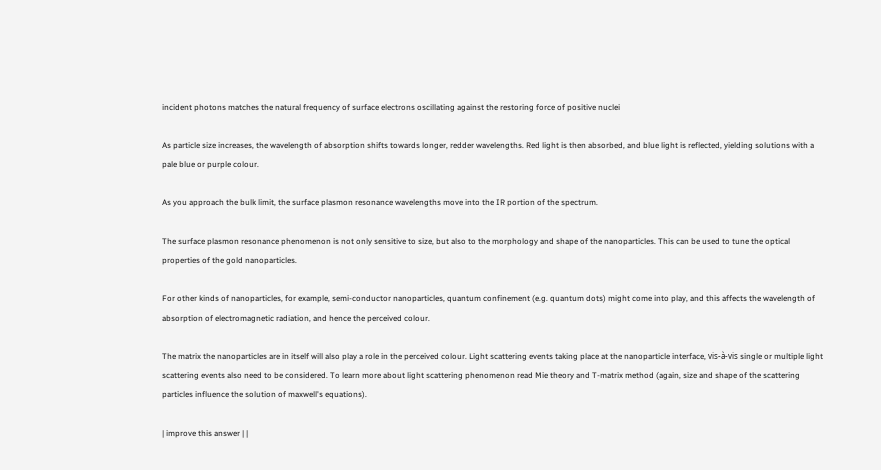incident photons matches the natural frequency of surface electrons oscillating against the restoring force of positive nuclei

As particle size increases, the wavelength of absorption shifts towards longer, redder wavelengths. Red light is then absorbed, and blue light is reflected, yielding solutions with a pale blue or purple colour.

As you approach the bulk limit, the surface plasmon resonance wavelengths move into the IR portion of the spectrum.

The surface plasmon resonance phenomenon is not only sensitive to size, but also to the morphology and shape of the nanoparticles. This can be used to tune the optical properties of the gold nanoparticles.

For other kinds of nanoparticles, for example, semi-conductor nanoparticles, quantum confinement (e.g. quantum dots) might come into play, and this affects the wavelength of absorption of electromagnetic radiation, and hence the perceived colour.

The matrix the nanoparticles are in itself will also play a role in the perceived colour. Light scattering events taking place at the nanoparticle interface, vis-à-vis single or multiple light scattering events also need to be considered. To learn more about light scattering phenomenon read Mie theory and T-matrix method (again, size and shape of the scattering particles influence the solution of maxwell's equations).

| improve this answer | |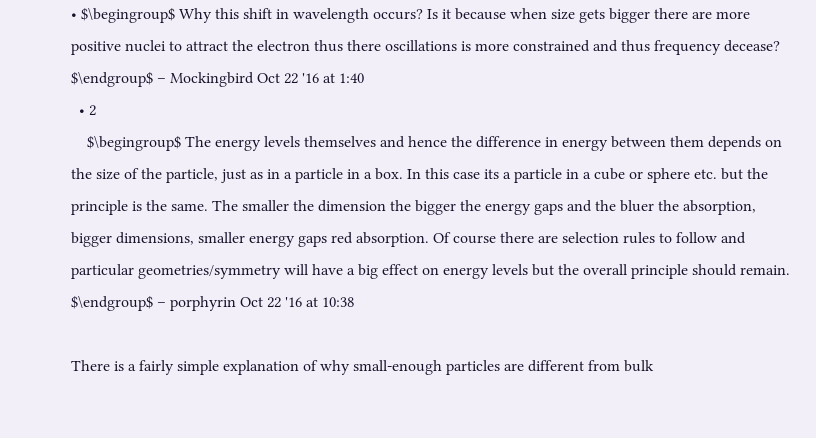• $\begingroup$ Why this shift in wavelength occurs? Is it because when size gets bigger there are more positive nuclei to attract the electron thus there oscillations is more constrained and thus frequency decease? $\endgroup$ – Mockingbird Oct 22 '16 at 1:40
  • 2
    $\begingroup$ The energy levels themselves and hence the difference in energy between them depends on the size of the particle, just as in a particle in a box. In this case its a particle in a cube or sphere etc. but the principle is the same. The smaller the dimension the bigger the energy gaps and the bluer the absorption, bigger dimensions, smaller energy gaps red absorption. Of course there are selection rules to follow and particular geometries/symmetry will have a big effect on energy levels but the overall principle should remain. $\endgroup$ – porphyrin Oct 22 '16 at 10:38

There is a fairly simple explanation of why small-enough particles are different from bulk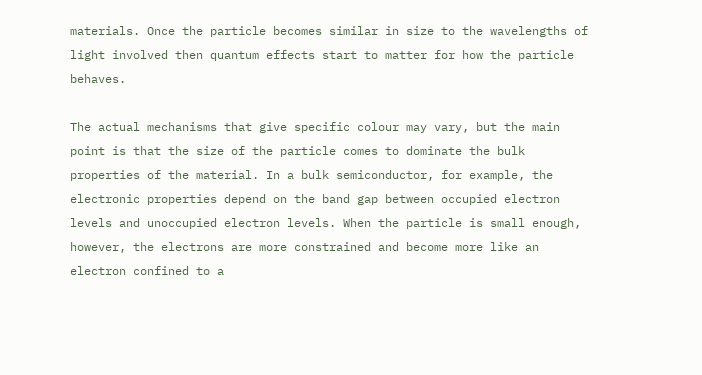materials. Once the particle becomes similar in size to the wavelengths of light involved then quantum effects start to matter for how the particle behaves.

The actual mechanisms that give specific colour may vary, but the main point is that the size of the particle comes to dominate the bulk properties of the material. In a bulk semiconductor, for example, the electronic properties depend on the band gap between occupied electron levels and unoccupied electron levels. When the particle is small enough, however, the electrons are more constrained and become more like an electron confined to a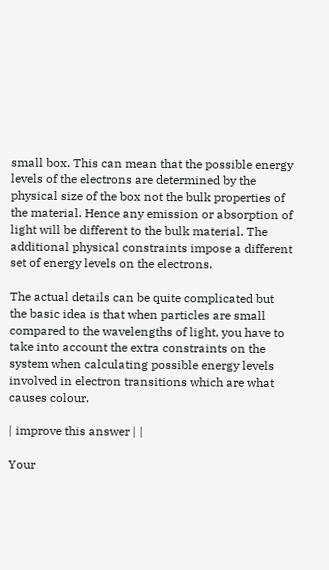small box. This can mean that the possible energy levels of the electrons are determined by the physical size of the box not the bulk properties of the material. Hence any emission or absorption of light will be different to the bulk material. The additional physical constraints impose a different set of energy levels on the electrons.

The actual details can be quite complicated but the basic idea is that when particles are small compared to the wavelengths of light, you have to take into account the extra constraints on the system when calculating possible energy levels involved in electron transitions which are what causes colour.

| improve this answer | |

Your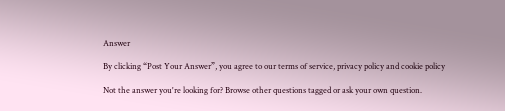Answer

By clicking “Post Your Answer”, you agree to our terms of service, privacy policy and cookie policy

Not the answer you're looking for? Browse other questions tagged or ask your own question.